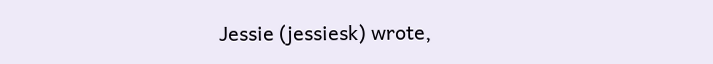Jessie (jessiesk) wrote,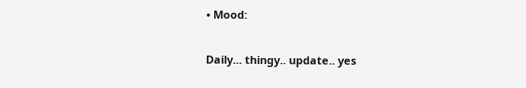• Mood:

Daily... thingy.. update.. yes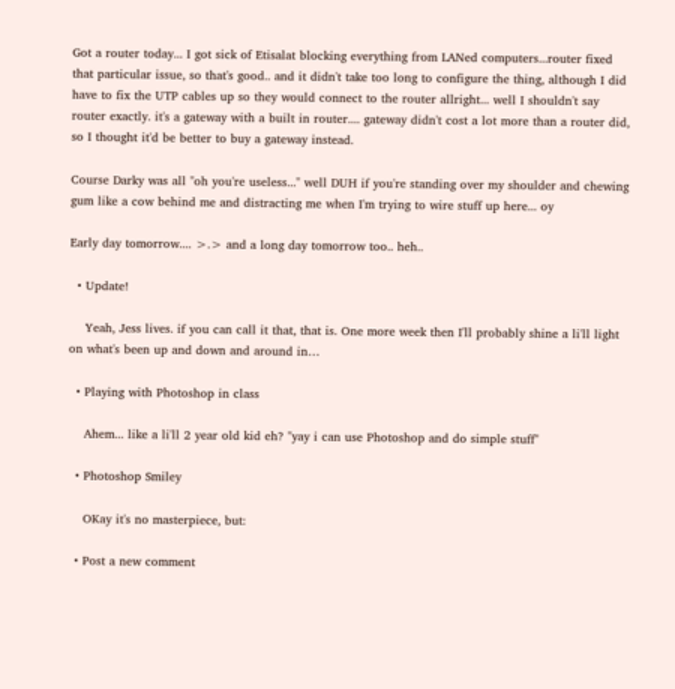Got a router today... I got sick of Etisalat blocking everything from LANed computers...router fixed that particular issue, so that's good.. and it didn't take too long to configure the thing, although I did have to fix the UTP cables up so they would connect to the router allright... well I shouldn't say router exactly. it's a gateway with a built in router.... gateway didn't cost a lot more than a router did, so I thought it'd be better to buy a gateway instead.

Course Darky was all "oh you're useless..." well DUH if you're standing over my shoulder and chewing gum like a cow behind me and distracting me when I'm trying to wire stuff up here... oy

Early day tomorrow.... >.> and a long day tomorrow too.. heh..

  • Update!

    Yeah, Jess lives. if you can call it that, that is. One more week then I'll probably shine a li'll light on what's been up and down and around in…

  • Playing with Photoshop in class

    Ahem... like a li'll 2 year old kid eh? "yay i can use Photoshop and do simple stuff"

  • Photoshop Smiley

    OKay it's no masterpiece, but:

  • Post a new comment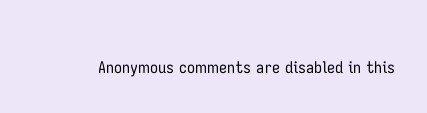Anonymous comments are disabled in this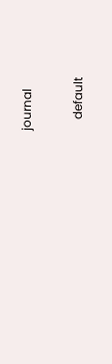journal

    default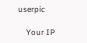userpic

    Your IP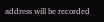address will be recorded